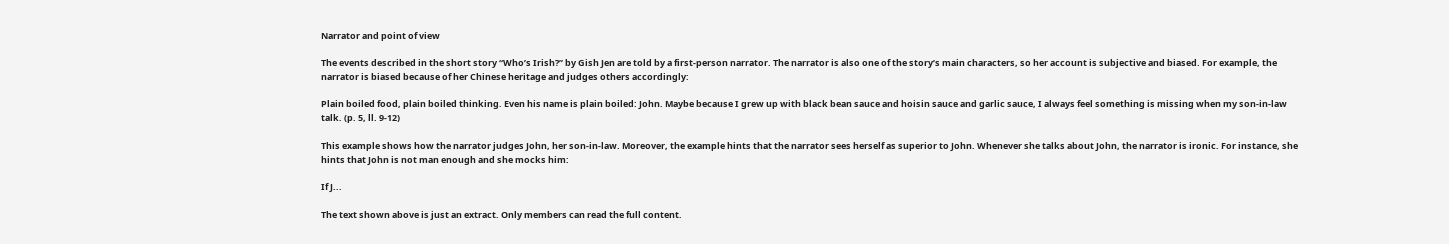Narrator and point of view

The events described in the short story “Who’s Irish?” by Gish Jen are told by a first-person narrator. The narrator is also one of the story’s main characters, so her account is subjective and biased. For example, the narrator is biased because of her Chinese heritage and judges others accordingly:

Plain boiled food, plain boiled thinking. Even his name is plain boiled: John. Maybe because I grew up with black bean sauce and hoisin sauce and garlic sauce, I always feel something is missing when my son-in-law talk. (p. 5, ll. 9-12)

This example shows how the narrator judges John, her son-in-law. Moreover, the example hints that the narrator sees herself as superior to John. Whenever she talks about John, the narrator is ironic. For instance, she hints that John is not man enough and she mocks him:

If J...

The text shown above is just an extract. Only members can read the full content.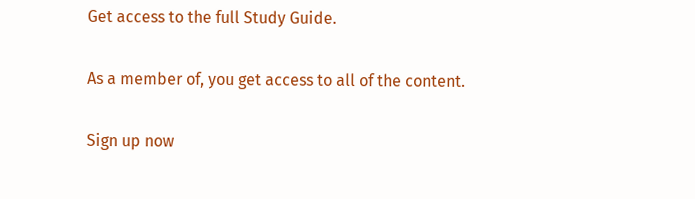Get access to the full Study Guide.

As a member of, you get access to all of the content.

Sign up now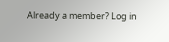Already a member? Log in